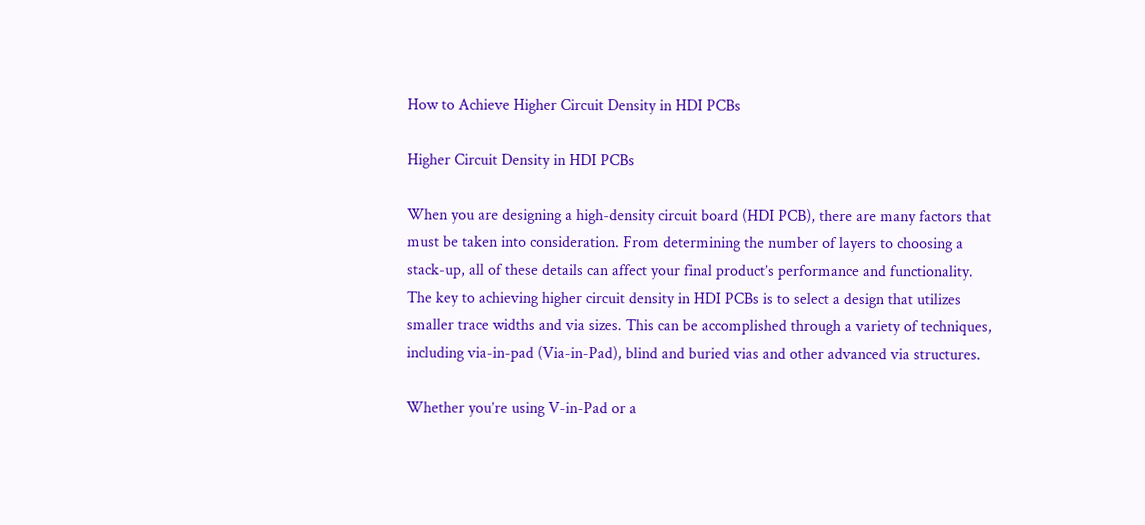How to Achieve Higher Circuit Density in HDI PCBs

Higher Circuit Density in HDI PCBs

When you are designing a high-density circuit board (HDI PCB), there are many factors that must be taken into consideration. From determining the number of layers to choosing a stack-up, all of these details can affect your final product’s performance and functionality. The key to achieving higher circuit density in HDI PCBs is to select a design that utilizes smaller trace widths and via sizes. This can be accomplished through a variety of techniques, including via-in-pad (Via-in-Pad), blind and buried vias and other advanced via structures.

Whether you’re using V-in-Pad or a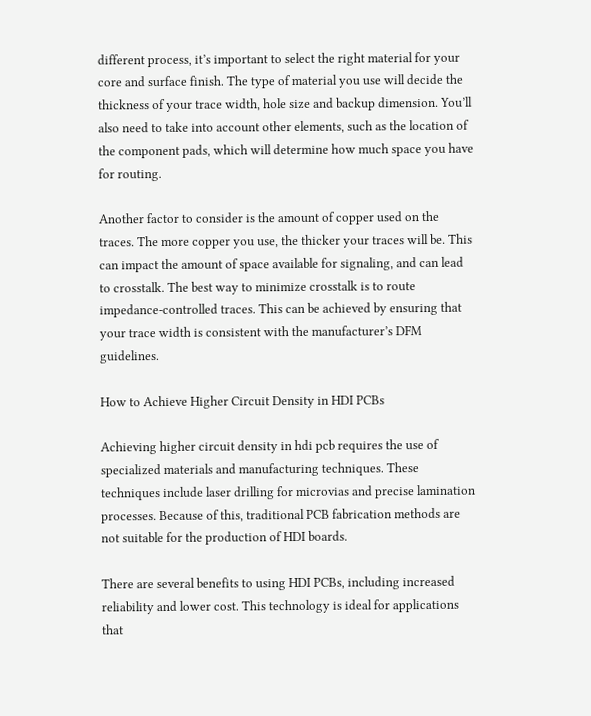different process, it’s important to select the right material for your core and surface finish. The type of material you use will decide the thickness of your trace width, hole size and backup dimension. You’ll also need to take into account other elements, such as the location of the component pads, which will determine how much space you have for routing.

Another factor to consider is the amount of copper used on the traces. The more copper you use, the thicker your traces will be. This can impact the amount of space available for signaling, and can lead to crosstalk. The best way to minimize crosstalk is to route impedance-controlled traces. This can be achieved by ensuring that your trace width is consistent with the manufacturer’s DFM guidelines.

How to Achieve Higher Circuit Density in HDI PCBs

Achieving higher circuit density in hdi pcb requires the use of specialized materials and manufacturing techniques. These techniques include laser drilling for microvias and precise lamination processes. Because of this, traditional PCB fabrication methods are not suitable for the production of HDI boards.

There are several benefits to using HDI PCBs, including increased reliability and lower cost. This technology is ideal for applications that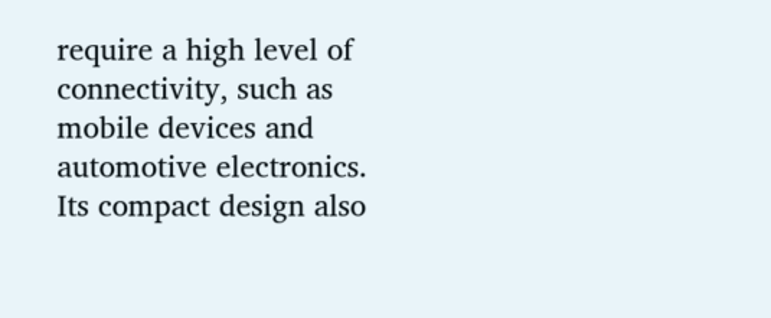require a high level of connectivity, such as mobile devices and automotive electronics. Its compact design also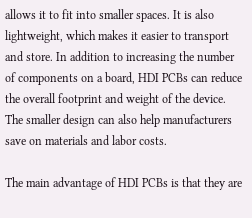allows it to fit into smaller spaces. It is also lightweight, which makes it easier to transport and store. In addition to increasing the number of components on a board, HDI PCBs can reduce the overall footprint and weight of the device. The smaller design can also help manufacturers save on materials and labor costs.

The main advantage of HDI PCBs is that they are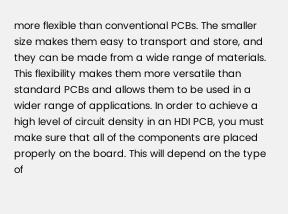more flexible than conventional PCBs. The smaller size makes them easy to transport and store, and they can be made from a wide range of materials. This flexibility makes them more versatile than standard PCBs and allows them to be used in a wider range of applications. In order to achieve a high level of circuit density in an HDI PCB, you must make sure that all of the components are placed properly on the board. This will depend on the type of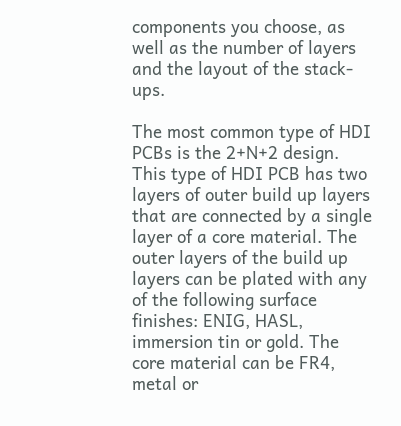components you choose, as well as the number of layers and the layout of the stack-ups.

The most common type of HDI PCBs is the 2+N+2 design. This type of HDI PCB has two layers of outer build up layers that are connected by a single layer of a core material. The outer layers of the build up layers can be plated with any of the following surface finishes: ENIG, HASL, immersion tin or gold. The core material can be FR4, metal or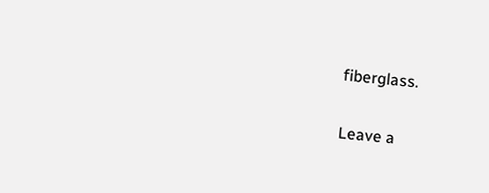fiberglass.

Leave a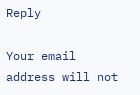Reply

Your email address will not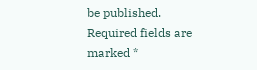be published. Required fields are marked *